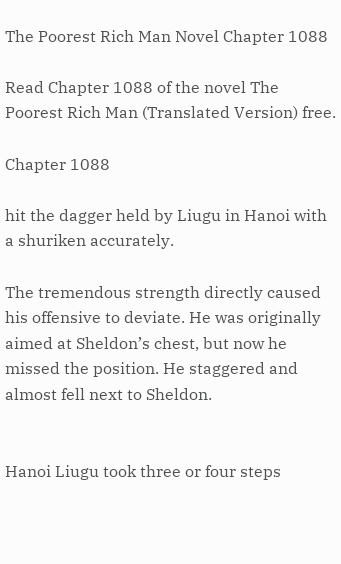The Poorest Rich Man Novel Chapter 1088

Read Chapter 1088 of the novel The Poorest Rich Man (Translated Version) free.

Chapter 1088

hit the dagger held by Liugu in Hanoi with a shuriken accurately.

The tremendous strength directly caused his offensive to deviate. He was originally aimed at Sheldon’s chest, but now he missed the position. He staggered and almost fell next to Sheldon.


Hanoi Liugu took three or four steps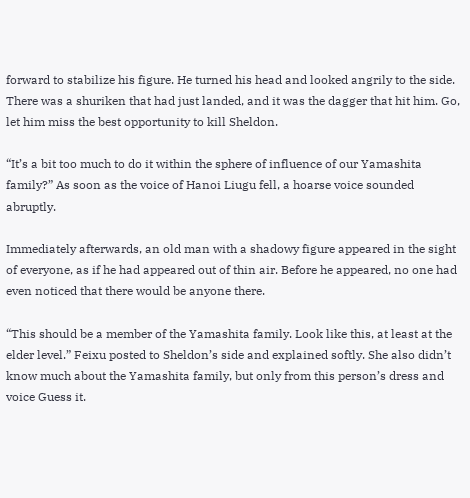forward to stabilize his figure. He turned his head and looked angrily to the side. There was a shuriken that had just landed, and it was the dagger that hit him. Go, let him miss the best opportunity to kill Sheldon.

“It’s a bit too much to do it within the sphere of influence of our Yamashita family?” As soon as the voice of Hanoi Liugu fell, a hoarse voice sounded abruptly.

Immediately afterwards, an old man with a shadowy figure appeared in the sight of everyone, as if he had appeared out of thin air. Before he appeared, no one had even noticed that there would be anyone there.

“This should be a member of the Yamashita family. Look like this, at least at the elder level.” Feixu posted to Sheldon’s side and explained softly. She also didn’t know much about the Yamashita family, but only from this person’s dress and voice Guess it.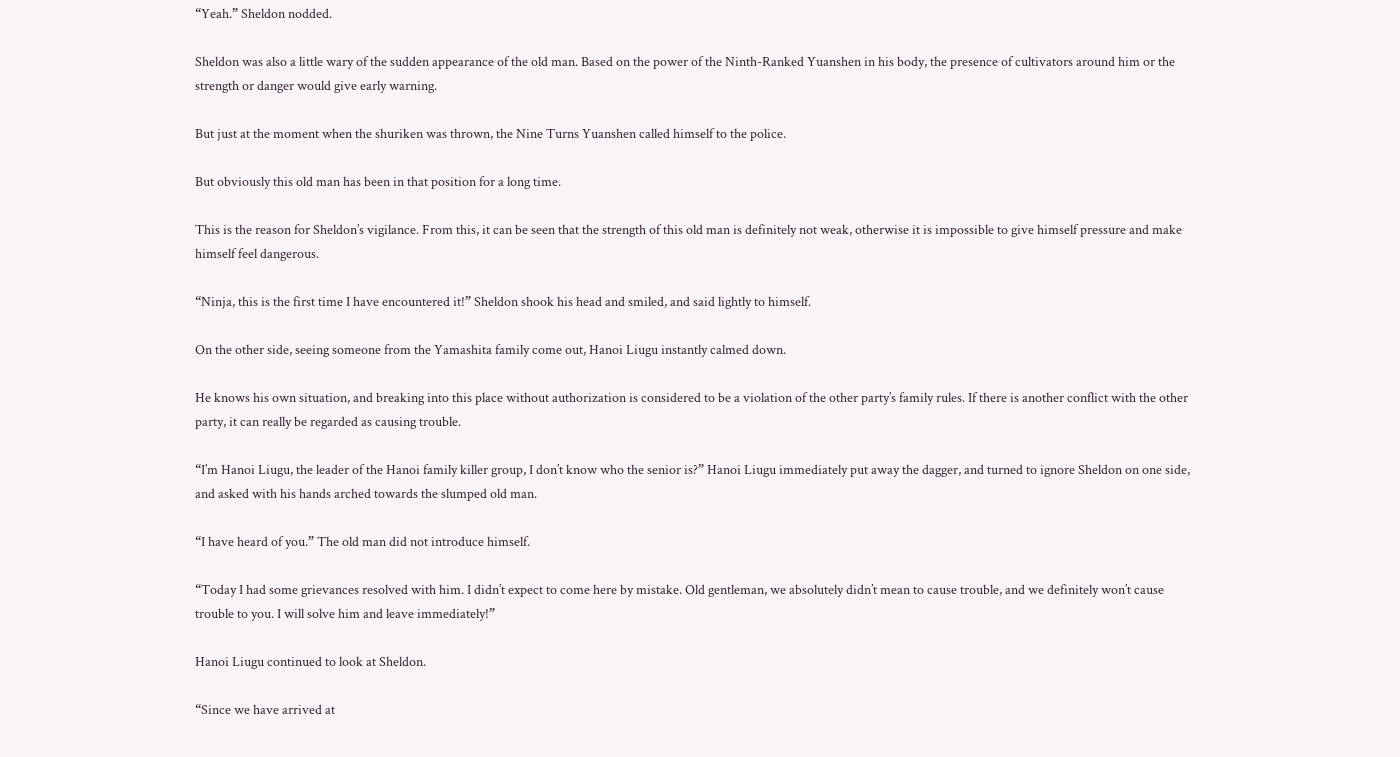“Yeah.” Sheldon nodded.

Sheldon was also a little wary of the sudden appearance of the old man. Based on the power of the Ninth-Ranked Yuanshen in his body, the presence of cultivators around him or the strength or danger would give early warning.

But just at the moment when the shuriken was thrown, the Nine Turns Yuanshen called himself to the police.

But obviously this old man has been in that position for a long time.

This is the reason for Sheldon’s vigilance. From this, it can be seen that the strength of this old man is definitely not weak, otherwise it is impossible to give himself pressure and make himself feel dangerous.

“Ninja, this is the first time I have encountered it!” Sheldon shook his head and smiled, and said lightly to himself.

On the other side, seeing someone from the Yamashita family come out, Hanoi Liugu instantly calmed down.

He knows his own situation, and breaking into this place without authorization is considered to be a violation of the other party’s family rules. If there is another conflict with the other party, it can really be regarded as causing trouble.

“I’m Hanoi Liugu, the leader of the Hanoi family killer group, I don’t know who the senior is?” Hanoi Liugu immediately put away the dagger, and turned to ignore Sheldon on one side, and asked with his hands arched towards the slumped old man.

“I have heard of you.” The old man did not introduce himself.

“Today I had some grievances resolved with him. I didn’t expect to come here by mistake. Old gentleman, we absolutely didn’t mean to cause trouble, and we definitely won’t cause trouble to you. I will solve him and leave immediately!”

Hanoi Liugu continued to look at Sheldon.

“Since we have arrived at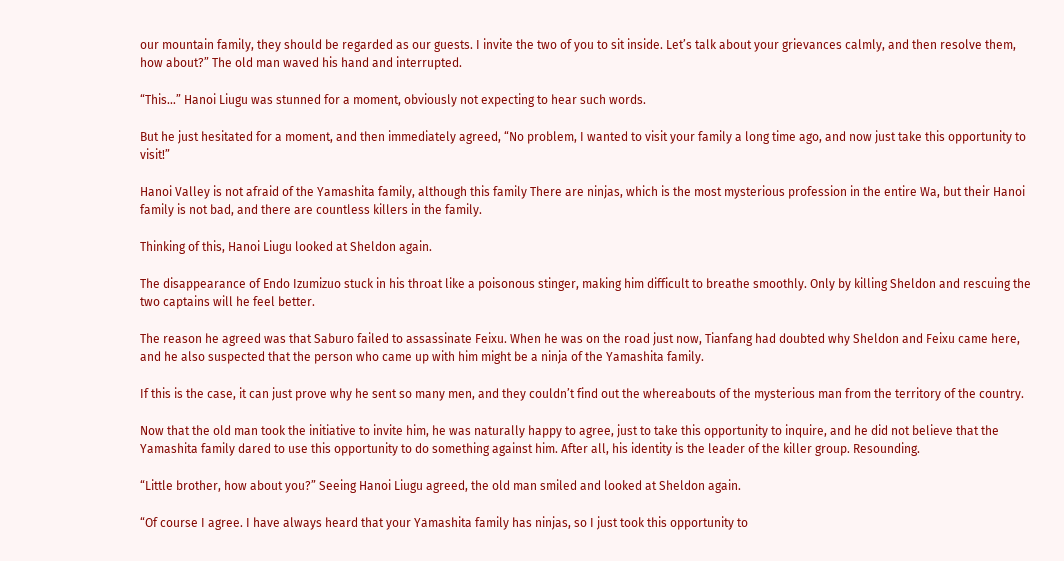our mountain family, they should be regarded as our guests. I invite the two of you to sit inside. Let’s talk about your grievances calmly, and then resolve them, how about?” The old man waved his hand and interrupted.

“This…” Hanoi Liugu was stunned for a moment, obviously not expecting to hear such words.

But he just hesitated for a moment, and then immediately agreed, “No problem, I wanted to visit your family a long time ago, and now just take this opportunity to visit!”

Hanoi Valley is not afraid of the Yamashita family, although this family There are ninjas, which is the most mysterious profession in the entire Wa, but their Hanoi family is not bad, and there are countless killers in the family.

Thinking of this, Hanoi Liugu looked at Sheldon again.

The disappearance of Endo Izumizuo stuck in his throat like a poisonous stinger, making him difficult to breathe smoothly. Only by killing Sheldon and rescuing the two captains will he feel better.

The reason he agreed was that Saburo failed to assassinate Feixu. When he was on the road just now, Tianfang had doubted why Sheldon and Feixu came here, and he also suspected that the person who came up with him might be a ninja of the Yamashita family.

If this is the case, it can just prove why he sent so many men, and they couldn’t find out the whereabouts of the mysterious man from the territory of the country.

Now that the old man took the initiative to invite him, he was naturally happy to agree, just to take this opportunity to inquire, and he did not believe that the Yamashita family dared to use this opportunity to do something against him. After all, his identity is the leader of the killer group. Resounding.

“Little brother, how about you?” Seeing Hanoi Liugu agreed, the old man smiled and looked at Sheldon again.

“Of course I agree. I have always heard that your Yamashita family has ninjas, so I just took this opportunity to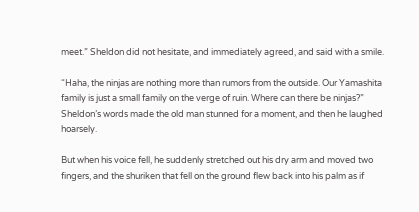meet.” Sheldon did not hesitate, and immediately agreed, and said with a smile.

“Haha, the ninjas are nothing more than rumors from the outside. Our Yamashita family is just a small family on the verge of ruin. Where can there be ninjas?” Sheldon’s words made the old man stunned for a moment, and then he laughed hoarsely.

But when his voice fell, he suddenly stretched out his dry arm and moved two fingers, and the shuriken that fell on the ground flew back into his palm as if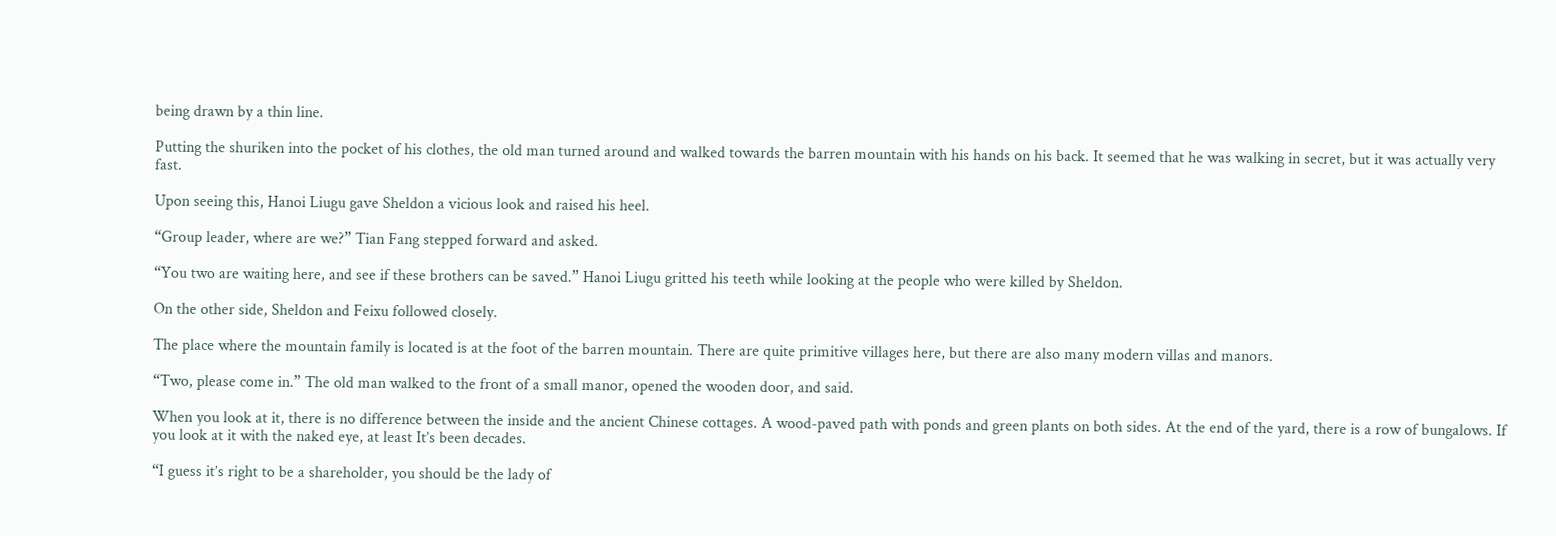being drawn by a thin line.

Putting the shuriken into the pocket of his clothes, the old man turned around and walked towards the barren mountain with his hands on his back. It seemed that he was walking in secret, but it was actually very fast.

Upon seeing this, Hanoi Liugu gave Sheldon a vicious look and raised his heel.

“Group leader, where are we?” Tian Fang stepped forward and asked.

“You two are waiting here, and see if these brothers can be saved.” Hanoi Liugu gritted his teeth while looking at the people who were killed by Sheldon.

On the other side, Sheldon and Feixu followed closely.

The place where the mountain family is located is at the foot of the barren mountain. There are quite primitive villages here, but there are also many modern villas and manors.

“Two, please come in.” The old man walked to the front of a small manor, opened the wooden door, and said.

When you look at it, there is no difference between the inside and the ancient Chinese cottages. A wood-paved path with ponds and green plants on both sides. At the end of the yard, there is a row of bungalows. If you look at it with the naked eye, at least It’s been decades.

“I guess it’s right to be a shareholder, you should be the lady of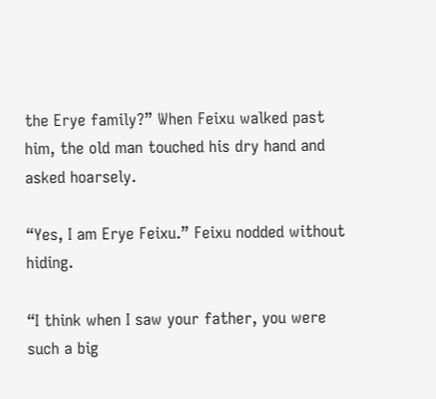the Erye family?” When Feixu walked past him, the old man touched his dry hand and asked hoarsely.

“Yes, I am Erye Feixu.” Feixu nodded without hiding.

“I think when I saw your father, you were such a big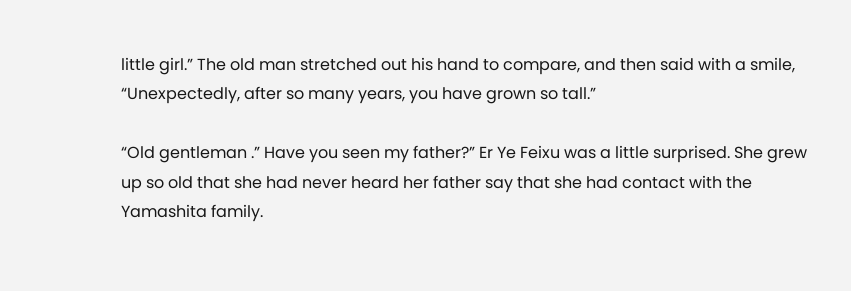little girl.” The old man stretched out his hand to compare, and then said with a smile, “Unexpectedly, after so many years, you have grown so tall.”

“Old gentleman .” Have you seen my father?” Er Ye Feixu was a little surprised. She grew up so old that she had never heard her father say that she had contact with the Yamashita family.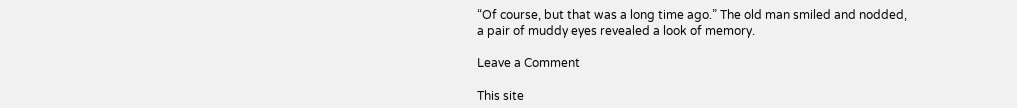“Of course, but that was a long time ago.” The old man smiled and nodded, a pair of muddy eyes revealed a look of memory.

Leave a Comment

This site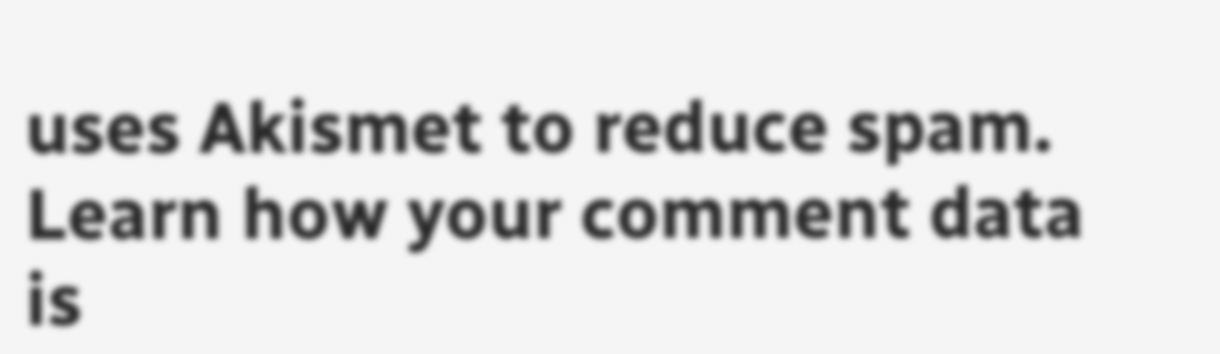uses Akismet to reduce spam. Learn how your comment data is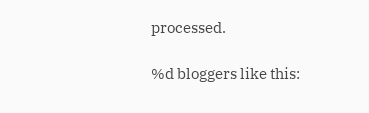processed.

%d bloggers like this: